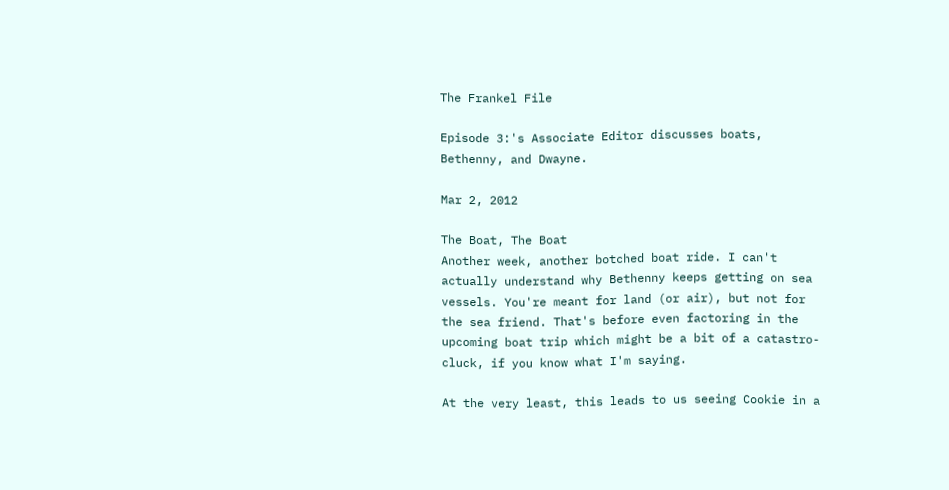The Frankel File

Episode 3:'s Associate Editor discusses boats, Bethenny, and Dwayne.

Mar 2, 2012

The Boat, The Boat
Another week, another botched boat ride. I can't actually understand why Bethenny keeps getting on sea vessels. You're meant for land (or air), but not for the sea friend. That's before even factoring in the upcoming boat trip which might be a bit of a catastro-cluck, if you know what I'm saying.

At the very least, this leads to us seeing Cookie in a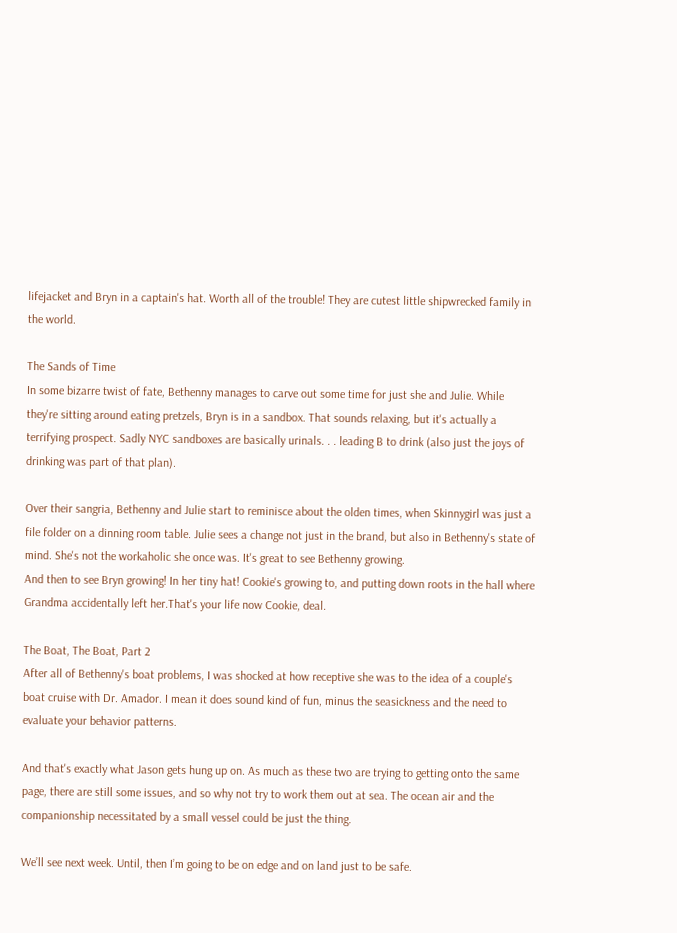lifejacket and Bryn in a captain's hat. Worth all of the trouble! They are cutest little shipwrecked family in the world.

The Sands of Time
In some bizarre twist of fate, Bethenny manages to carve out some time for just she and Julie. While they're sitting around eating pretzels, Bryn is in a sandbox. That sounds relaxing, but it's actually a terrifying prospect. Sadly NYC sandboxes are basically urinals. . . leading B to drink (also just the joys of drinking was part of that plan).

Over their sangria, Bethenny and Julie start to reminisce about the olden times, when Skinnygirl was just a file folder on a dinning room table. Julie sees a change not just in the brand, but also in Bethenny's state of mind. She's not the workaholic she once was. It's great to see Bethenny growing.
And then to see Bryn growing! In her tiny hat! Cookie's growing to, and putting down roots in the hall where Grandma accidentally left her.That's your life now Cookie, deal.

The Boat, The Boat, Part 2
After all of Bethenny's boat problems, I was shocked at how receptive she was to the idea of a couple's boat cruise with Dr. Amador. I mean it does sound kind of fun, minus the seasickness and the need to evaluate your behavior patterns.

And that's exactly what Jason gets hung up on. As much as these two are trying to getting onto the same page, there are still some issues, and so why not try to work them out at sea. The ocean air and the companionship necessitated by a small vessel could be just the thing.

We’ll see next week. Until, then I’m going to be on edge and on land just to be safe.